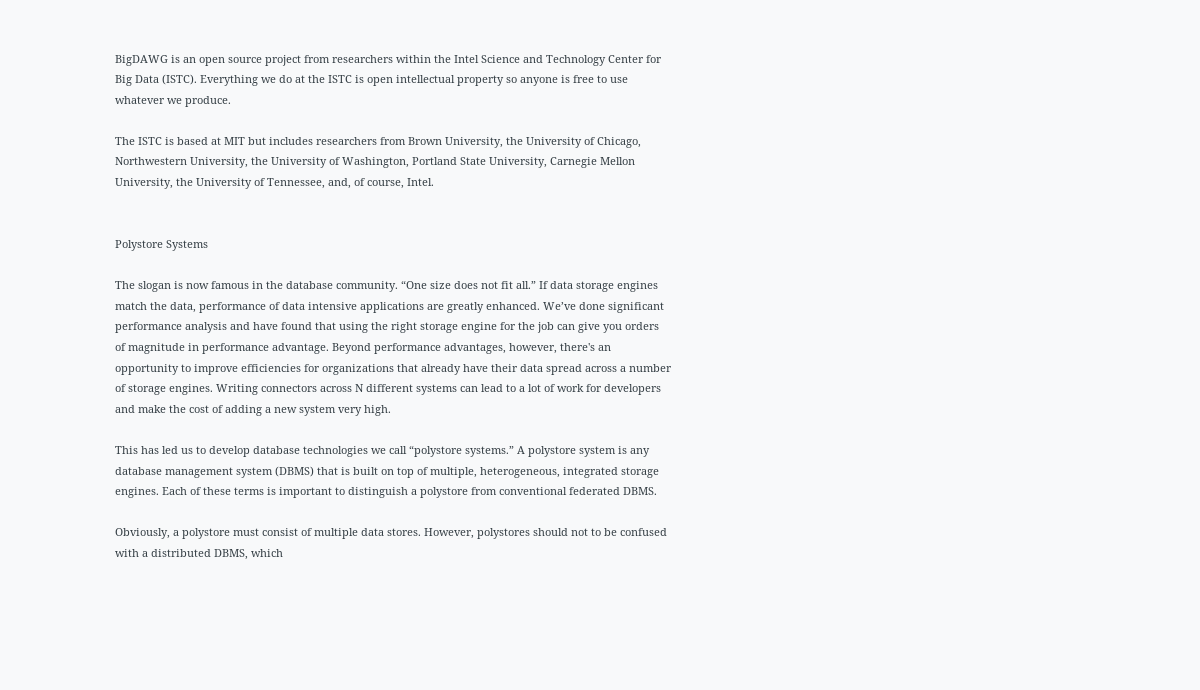BigDAWG is an open source project from researchers within the Intel Science and Technology Center for Big Data (ISTC). Everything we do at the ISTC is open intellectual property so anyone is free to use whatever we produce.

The ISTC is based at MIT but includes researchers from Brown University, the University of Chicago, Northwestern University, the University of Washington, Portland State University, Carnegie Mellon University, the University of Tennessee, and, of course, Intel.


Polystore Systems

The slogan is now famous in the database community. “One size does not fit all.” If data storage engines match the data, performance of data intensive applications are greatly enhanced. We’ve done significant performance analysis and have found that using the right storage engine for the job can give you orders of magnitude in performance advantage. Beyond performance advantages, however, there's an opportunity to improve efficiencies for organizations that already have their data spread across a number of storage engines. Writing connectors across N different systems can lead to a lot of work for developers and make the cost of adding a new system very high.

This has led us to develop database technologies we call “polystore systems.” A polystore system is any database management system (DBMS) that is built on top of multiple, heterogeneous, integrated storage engines. Each of these terms is important to distinguish a polystore from conventional federated DBMS.

Obviously, a polystore must consist of multiple data stores. However, polystores should not to be confused with a distributed DBMS, which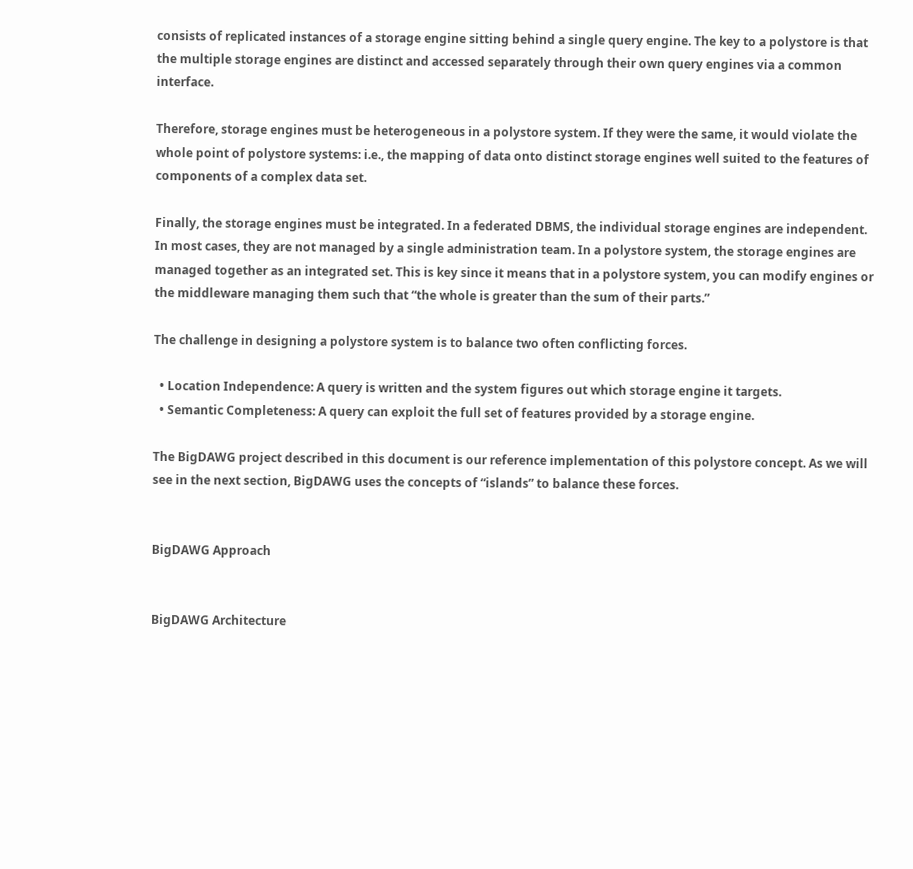consists of replicated instances of a storage engine sitting behind a single query engine. The key to a polystore is that the multiple storage engines are distinct and accessed separately through their own query engines via a common interface.

Therefore, storage engines must be heterogeneous in a polystore system. If they were the same, it would violate the whole point of polystore systems: i.e., the mapping of data onto distinct storage engines well suited to the features of components of a complex data set.

Finally, the storage engines must be integrated. In a federated DBMS, the individual storage engines are independent. In most cases, they are not managed by a single administration team. In a polystore system, the storage engines are managed together as an integrated set. This is key since it means that in a polystore system, you can modify engines or the middleware managing them such that “the whole is greater than the sum of their parts.”

The challenge in designing a polystore system is to balance two often conflicting forces.

  • Location Independence: A query is written and the system figures out which storage engine it targets.
  • Semantic Completeness: A query can exploit the full set of features provided by a storage engine.

The BigDAWG project described in this document is our reference implementation of this polystore concept. As we will see in the next section, BigDAWG uses the concepts of “islands” to balance these forces.


BigDAWG Approach


BigDAWG Architecture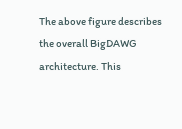The above figure describes the overall BigDAWG architecture. This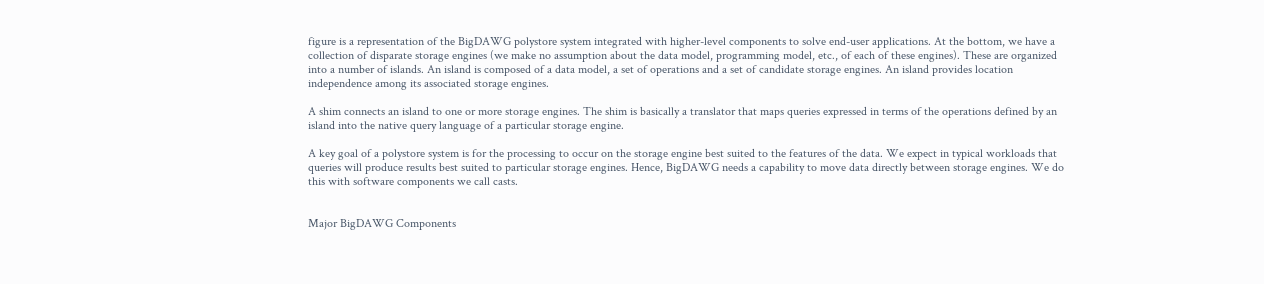figure is a representation of the BigDAWG polystore system integrated with higher-level components to solve end-user applications. At the bottom, we have a collection of disparate storage engines (we make no assumption about the data model, programming model, etc., of each of these engines). These are organized into a number of islands. An island is composed of a data model, a set of operations and a set of candidate storage engines. An island provides location independence among its associated storage engines.

A shim connects an island to one or more storage engines. The shim is basically a translator that maps queries expressed in terms of the operations defined by an island into the native query language of a particular storage engine.

A key goal of a polystore system is for the processing to occur on the storage engine best suited to the features of the data. We expect in typical workloads that queries will produce results best suited to particular storage engines. Hence, BigDAWG needs a capability to move data directly between storage engines. We do this with software components we call casts.


Major BigDAWG Components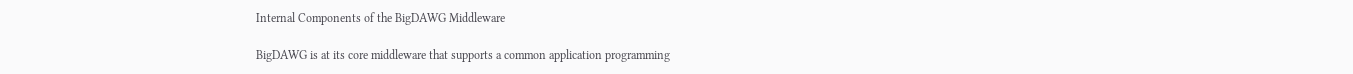Internal Components of the BigDAWG Middleware

BigDAWG is at its core middleware that supports a common application programming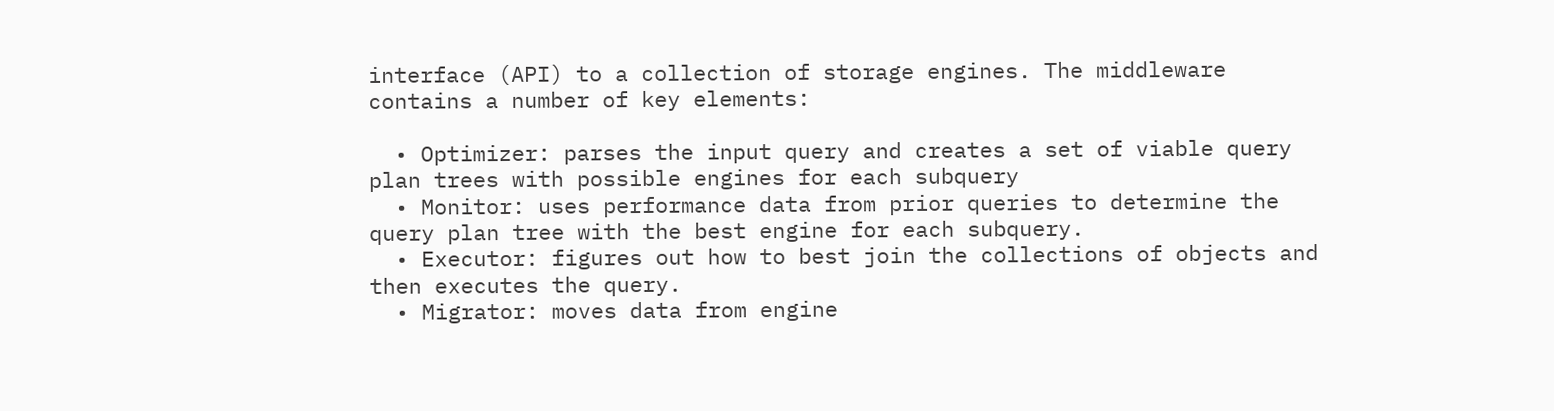interface (API) to a collection of storage engines. The middleware contains a number of key elements:

  • Optimizer: parses the input query and creates a set of viable query plan trees with possible engines for each subquery
  • Monitor: uses performance data from prior queries to determine the query plan tree with the best engine for each subquery.
  • Executor: figures out how to best join the collections of objects and then executes the query.
  • Migrator: moves data from engine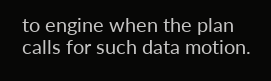to engine when the plan calls for such data motion.